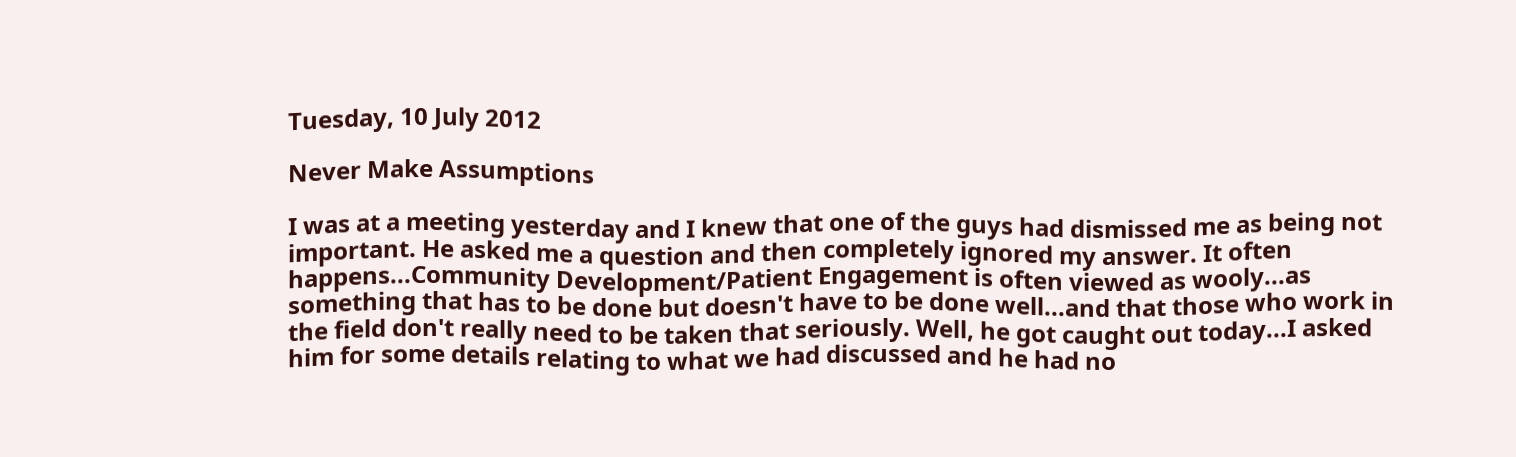Tuesday, 10 July 2012

Never Make Assumptions

I was at a meeting yesterday and I knew that one of the guys had dismissed me as being not important. He asked me a question and then completely ignored my answer. It often happens...Community Development/Patient Engagement is often viewed as wooly...as something that has to be done but doesn't have to be done well...and that those who work in the field don't really need to be taken that seriously. Well, he got caught out today...I asked him for some details relating to what we had discussed and he had no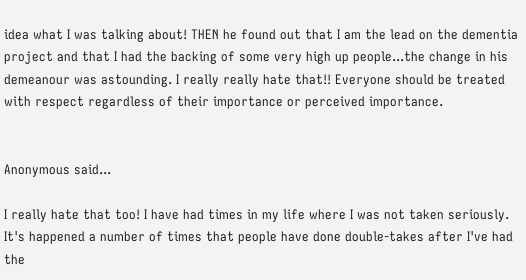idea what I was talking about! THEN he found out that I am the lead on the dementia project and that I had the backing of some very high up people...the change in his demeanour was astounding. I really really hate that!! Everyone should be treated with respect regardless of their importance or perceived importance.


Anonymous said...

I really hate that too! I have had times in my life where I was not taken seriously. It's happened a number of times that people have done double-takes after I've had the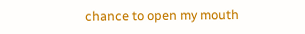chance to open my mouth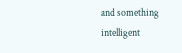and something intelligent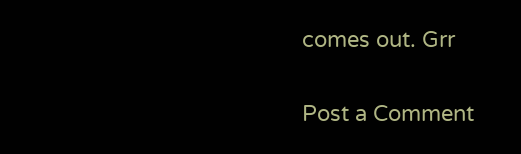comes out. Grr

Post a Comment